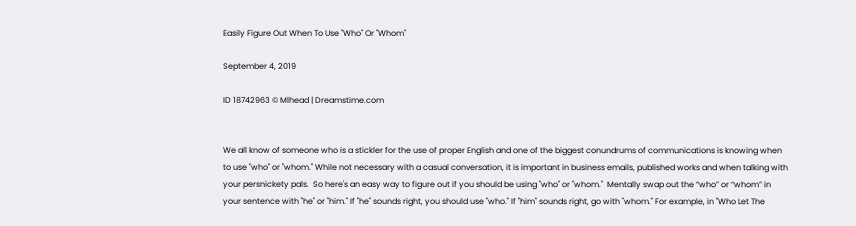Easily Figure Out When To Use "Who" Or "Whom"

September 4, 2019

ID 18742963 © Mlhead | Dreamstime.com


We all know of someone who is a stickler for the use of proper English and one of the biggest conundrums of communications is knowing when to use "who" or "whom." While not necessary with a casual conversation, it is important in business emails, published works and when talking with your persnickety pals.  So here's an easy way to figure out if you should be using "who" or "whom."  Mentally swap out the “who” or “whom” in your sentence with "he" or "him." If "he" sounds right, you should use "who." If "him" sounds right, go with "whom." For example, in "Who Let The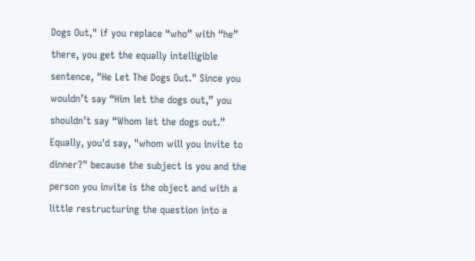Dogs Out," if you replace “who” with “he” there, you get the equally intelligible sentence, "He Let The Dogs Out." Since you wouldn’t say “Him let the dogs out,” you shouldn’t say “Whom let the dogs out.” Equally, you'd say, "whom will you invite to dinner?" because the subject is you and the person you invite is the object and with a little restructuring the question into a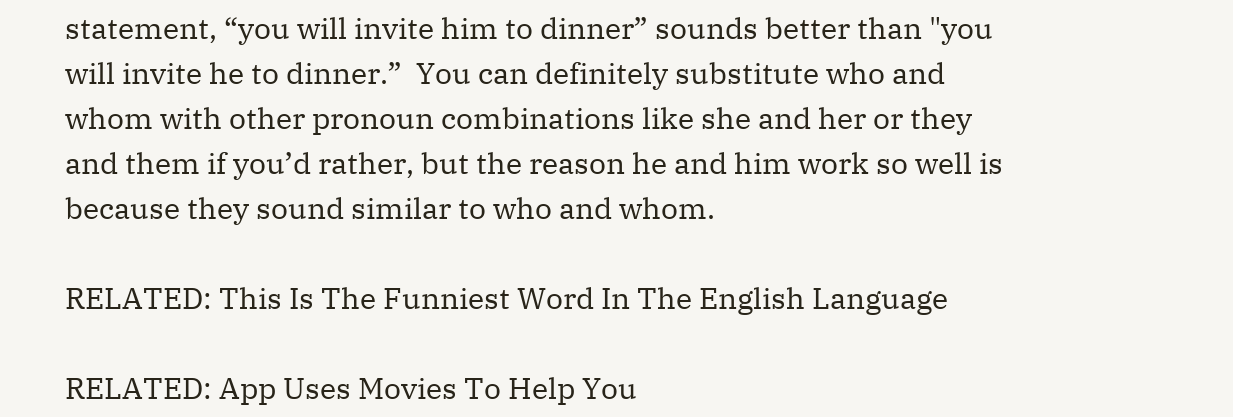statement, “you will invite him to dinner” sounds better than "you will invite he to dinner.”  You can definitely substitute who and whom with other pronoun combinations like she and her or they and them if you’d rather, but the reason he and him work so well is because they sound similar to who and whom.

RELATED: This Is The Funniest Word In The English Language

RELATED: App Uses Movies To Help You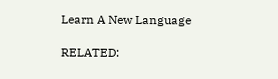Learn A New Language

RELATED: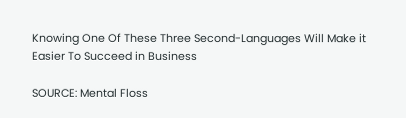Knowing One Of These Three Second-Languages Will Make it Easier To Succeed in Business

SOURCE: Mental Floss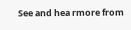See and hea rmore from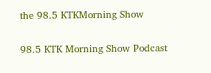the 98.5 KTKMorning Show

98.5 KTK Morning Show Podcast